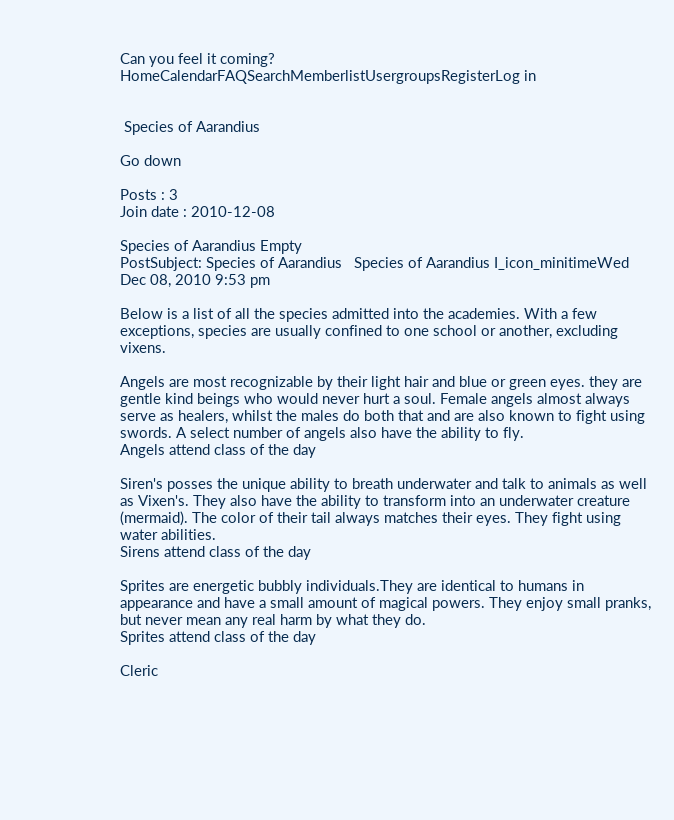Can you feel it coming?
HomeCalendarFAQSearchMemberlistUsergroupsRegisterLog in


 Species of Aarandius

Go down

Posts : 3
Join date : 2010-12-08

Species of Aarandius Empty
PostSubject: Species of Aarandius   Species of Aarandius I_icon_minitimeWed Dec 08, 2010 9:53 pm

Below is a list of all the species admitted into the academies. With a few exceptions, species are usually confined to one school or another, excluding vixens.

Angels are most recognizable by their light hair and blue or green eyes. they are gentle kind beings who would never hurt a soul. Female angels almost always serve as healers, whilst the males do both that and are also known to fight using swords. A select number of angels also have the ability to fly.
Angels attend class of the day

Siren's posses the unique ability to breath underwater and talk to animals as well as Vixen's. They also have the ability to transform into an underwater creature (mermaid). The color of their tail always matches their eyes. They fight using water abilities.
Sirens attend class of the day

Sprites are energetic bubbly individuals.They are identical to humans in appearance and have a small amount of magical powers. They enjoy small pranks, but never mean any real harm by what they do.
Sprites attend class of the day

Cleric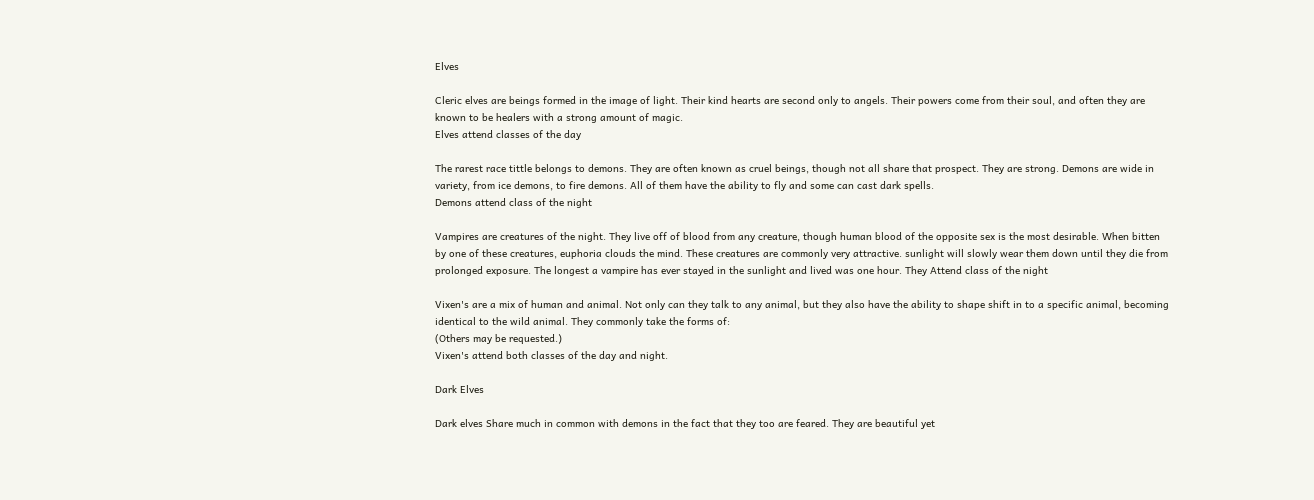Elves

Cleric elves are beings formed in the image of light. Their kind hearts are second only to angels. Their powers come from their soul, and often they are known to be healers with a strong amount of magic.
Elves attend classes of the day

The rarest race tittle belongs to demons. They are often known as cruel beings, though not all share that prospect. They are strong. Demons are wide in variety, from ice demons, to fire demons. All of them have the ability to fly and some can cast dark spells.
Demons attend class of the night

Vampires are creatures of the night. They live off of blood from any creature, though human blood of the opposite sex is the most desirable. When bitten by one of these creatures, euphoria clouds the mind. These creatures are commonly very attractive. sunlight will slowly wear them down until they die from prolonged exposure. The longest a vampire has ever stayed in the sunlight and lived was one hour. They Attend class of the night

Vixen's are a mix of human and animal. Not only can they talk to any animal, but they also have the ability to shape shift in to a specific animal, becoming identical to the wild animal. They commonly take the forms of:
(Others may be requested.)
Vixen's attend both classes of the day and night.

Dark Elves

Dark elves Share much in common with demons in the fact that they too are feared. They are beautiful yet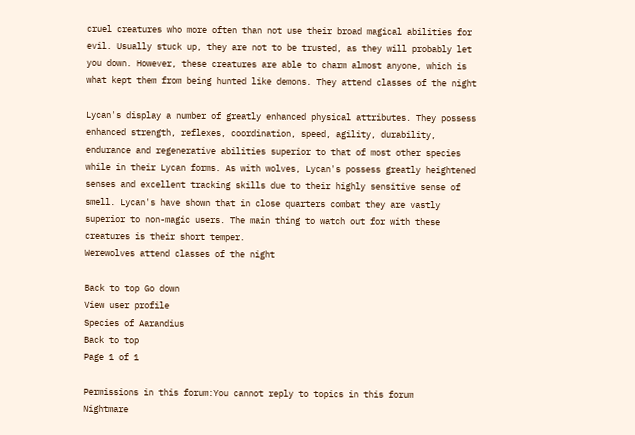cruel creatures who more often than not use their broad magical abilities for evil. Usually stuck up, they are not to be trusted, as they will probably let you down. However, these creatures are able to charm almost anyone, which is what kept them from being hunted like demons. They attend classes of the night

Lycan's display a number of greatly enhanced physical attributes. They possess enhanced strength, reflexes, coordination, speed, agility, durability, endurance and regenerative abilities superior to that of most other species while in their Lycan forms. As with wolves, Lycan's possess greatly heightened senses and excellent tracking skills due to their highly sensitive sense of smell. Lycan's have shown that in close quarters combat they are vastly superior to non-magic users. The main thing to watch out for with these creatures is their short temper.
Werewolves attend classes of the night

Back to top Go down
View user profile
Species of Aarandius
Back to top
Page 1 of 1

Permissions in this forum:You cannot reply to topics in this forum
Nightmare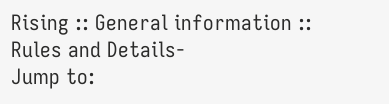Rising :: General information :: Rules and Details-
Jump to: